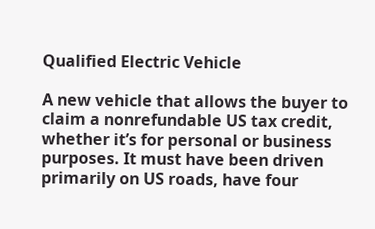Qualified Electric Vehicle

A new vehicle that allows the buyer to claim a nonrefundable US tax credit, whether it’s for personal or business purposes. It must have been driven primarily on US roads, have four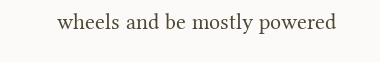wheels and be mostly powered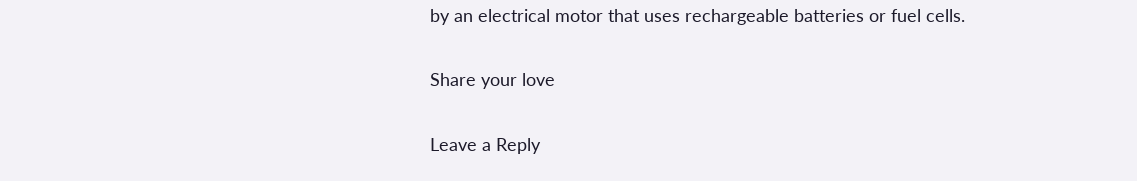by an electrical motor that uses rechargeable batteries or fuel cells.

Share your love

Leave a Reply